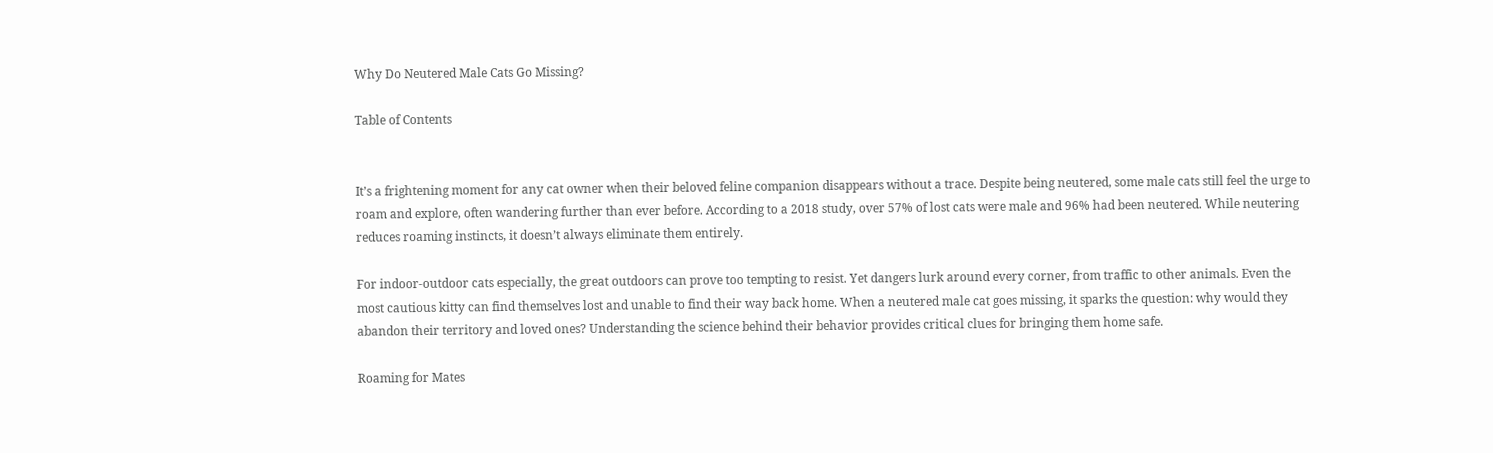Why Do Neutered Male Cats Go Missing?

Table of Contents


It’s a frightening moment for any cat owner when their beloved feline companion disappears without a trace. Despite being neutered, some male cats still feel the urge to roam and explore, often wandering further than ever before. According to a 2018 study, over 57% of lost cats were male and 96% had been neutered. While neutering reduces roaming instincts, it doesn’t always eliminate them entirely.

For indoor-outdoor cats especially, the great outdoors can prove too tempting to resist. Yet dangers lurk around every corner, from traffic to other animals. Even the most cautious kitty can find themselves lost and unable to find their way back home. When a neutered male cat goes missing, it sparks the question: why would they abandon their territory and loved ones? Understanding the science behind their behavior provides critical clues for bringing them home safe.

Roaming for Mates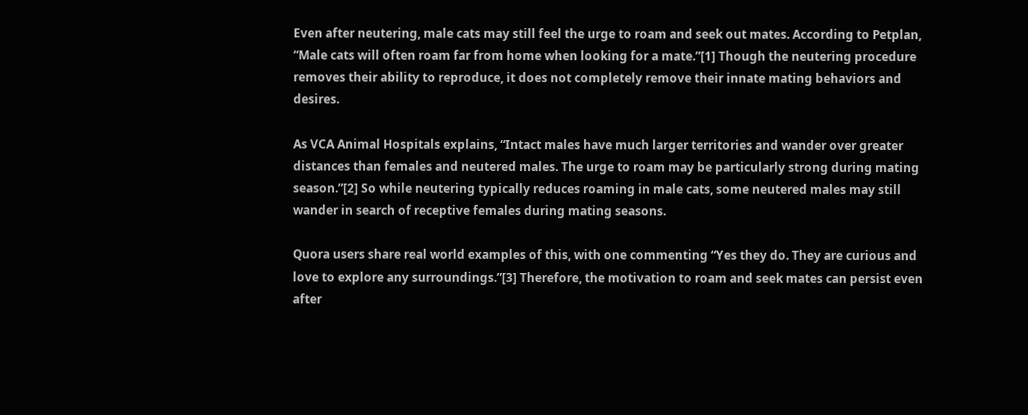Even after neutering, male cats may still feel the urge to roam and seek out mates. According to Petplan, “Male cats will often roam far from home when looking for a mate.”[1] Though the neutering procedure removes their ability to reproduce, it does not completely remove their innate mating behaviors and desires.

As VCA Animal Hospitals explains, “Intact males have much larger territories and wander over greater distances than females and neutered males. The urge to roam may be particularly strong during mating season.”[2] So while neutering typically reduces roaming in male cats, some neutered males may still wander in search of receptive females during mating seasons.

Quora users share real world examples of this, with one commenting “Yes they do. They are curious and love to explore any surroundings.”[3] Therefore, the motivation to roam and seek mates can persist even after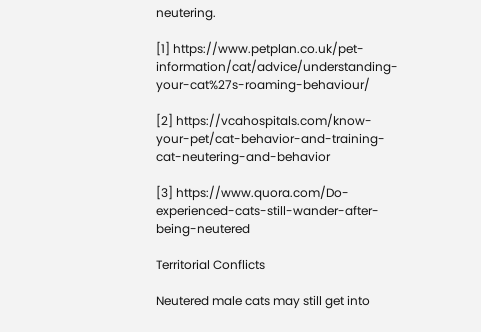neutering.

[1] https://www.petplan.co.uk/pet-information/cat/advice/understanding-your-cat%27s-roaming-behaviour/

[2] https://vcahospitals.com/know-your-pet/cat-behavior-and-training-cat-neutering-and-behavior

[3] https://www.quora.com/Do-experienced-cats-still-wander-after-being-neutered

Territorial Conflicts

Neutered male cats may still get into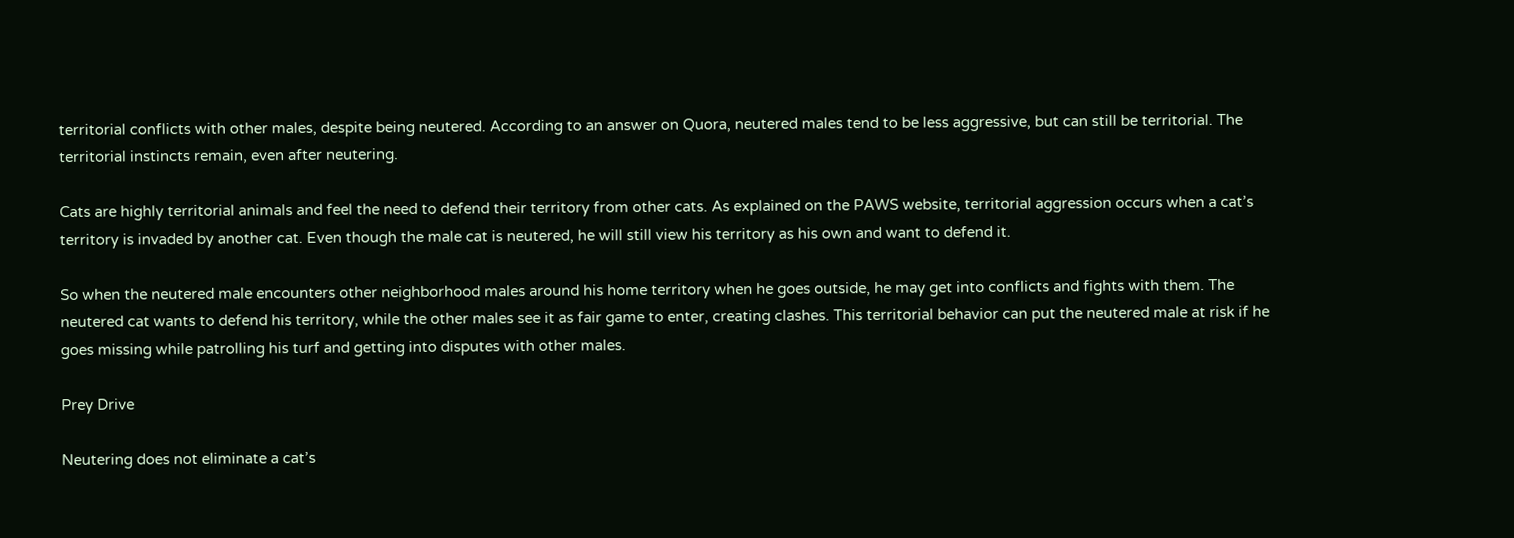territorial conflicts with other males, despite being neutered. According to an answer on Quora, neutered males tend to be less aggressive, but can still be territorial. The territorial instincts remain, even after neutering.

Cats are highly territorial animals and feel the need to defend their territory from other cats. As explained on the PAWS website, territorial aggression occurs when a cat’s territory is invaded by another cat. Even though the male cat is neutered, he will still view his territory as his own and want to defend it.

So when the neutered male encounters other neighborhood males around his home territory when he goes outside, he may get into conflicts and fights with them. The neutered cat wants to defend his territory, while the other males see it as fair game to enter, creating clashes. This territorial behavior can put the neutered male at risk if he goes missing while patrolling his turf and getting into disputes with other males.

Prey Drive

Neutering does not eliminate a cat’s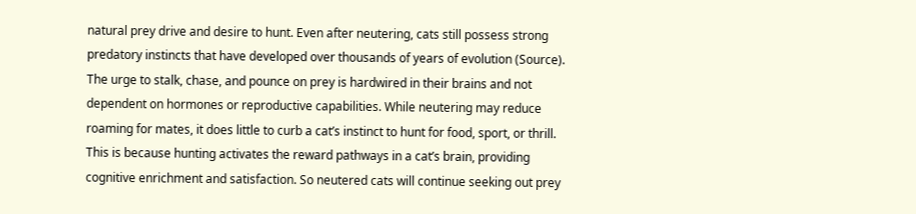natural prey drive and desire to hunt. Even after neutering, cats still possess strong predatory instincts that have developed over thousands of years of evolution (Source). The urge to stalk, chase, and pounce on prey is hardwired in their brains and not dependent on hormones or reproductive capabilities. While neutering may reduce roaming for mates, it does little to curb a cat’s instinct to hunt for food, sport, or thrill. This is because hunting activates the reward pathways in a cat’s brain, providing cognitive enrichment and satisfaction. So neutered cats will continue seeking out prey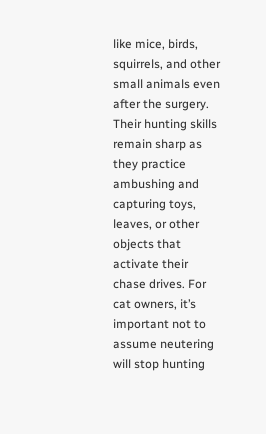like mice, birds, squirrels, and other small animals even after the surgery. Their hunting skills remain sharp as they practice ambushing and capturing toys, leaves, or other objects that activate their chase drives. For cat owners, it’s important not to assume neutering will stop hunting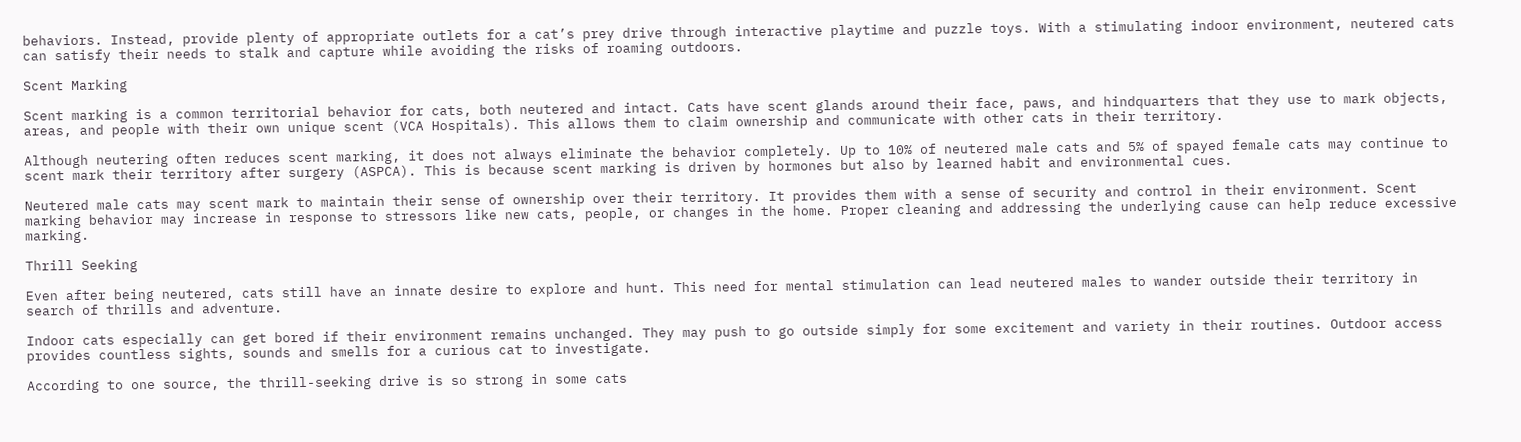behaviors. Instead, provide plenty of appropriate outlets for a cat’s prey drive through interactive playtime and puzzle toys. With a stimulating indoor environment, neutered cats can satisfy their needs to stalk and capture while avoiding the risks of roaming outdoors.

Scent Marking

Scent marking is a common territorial behavior for cats, both neutered and intact. Cats have scent glands around their face, paws, and hindquarters that they use to mark objects, areas, and people with their own unique scent (VCA Hospitals). This allows them to claim ownership and communicate with other cats in their territory.

Although neutering often reduces scent marking, it does not always eliminate the behavior completely. Up to 10% of neutered male cats and 5% of spayed female cats may continue to scent mark their territory after surgery (ASPCA). This is because scent marking is driven by hormones but also by learned habit and environmental cues.

Neutered male cats may scent mark to maintain their sense of ownership over their territory. It provides them with a sense of security and control in their environment. Scent marking behavior may increase in response to stressors like new cats, people, or changes in the home. Proper cleaning and addressing the underlying cause can help reduce excessive marking.

Thrill Seeking

Even after being neutered, cats still have an innate desire to explore and hunt. This need for mental stimulation can lead neutered males to wander outside their territory in search of thrills and adventure.

Indoor cats especially can get bored if their environment remains unchanged. They may push to go outside simply for some excitement and variety in their routines. Outdoor access provides countless sights, sounds and smells for a curious cat to investigate.

According to one source, the thrill-seeking drive is so strong in some cats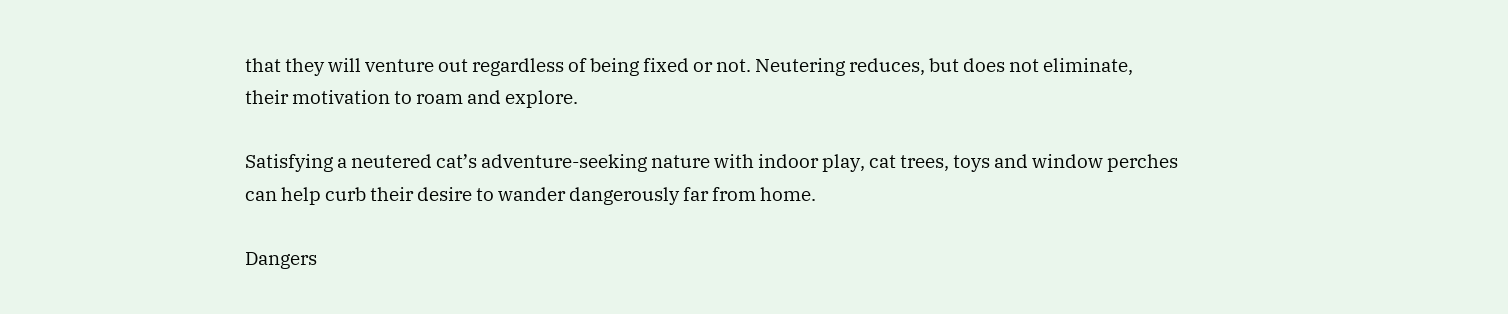that they will venture out regardless of being fixed or not. Neutering reduces, but does not eliminate, their motivation to roam and explore.

Satisfying a neutered cat’s adventure-seeking nature with indoor play, cat trees, toys and window perches can help curb their desire to wander dangerously far from home.

Dangers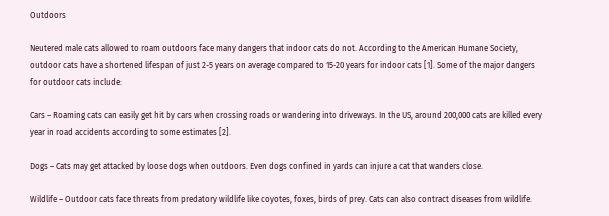Outdoors

Neutered male cats allowed to roam outdoors face many dangers that indoor cats do not. According to the American Humane Society, outdoor cats have a shortened lifespan of just 2-5 years on average compared to 15-20 years for indoor cats [1]. Some of the major dangers for outdoor cats include:

Cars – Roaming cats can easily get hit by cars when crossing roads or wandering into driveways. In the US, around 200,000 cats are killed every year in road accidents according to some estimates [2].

Dogs – Cats may get attacked by loose dogs when outdoors. Even dogs confined in yards can injure a cat that wanders close.

Wildlife – Outdoor cats face threats from predatory wildlife like coyotes, foxes, birds of prey. Cats can also contract diseases from wildlife.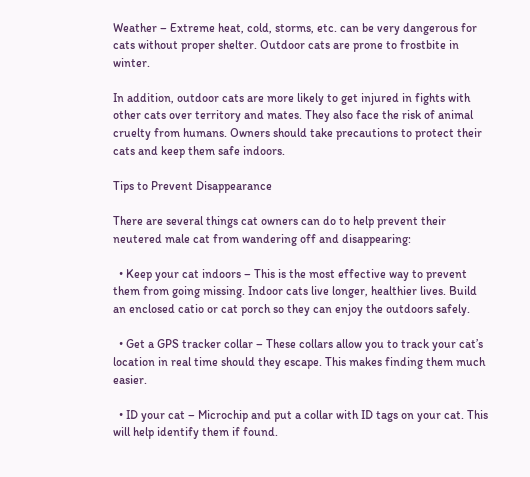Weather – Extreme heat, cold, storms, etc. can be very dangerous for cats without proper shelter. Outdoor cats are prone to frostbite in winter.

In addition, outdoor cats are more likely to get injured in fights with other cats over territory and mates. They also face the risk of animal cruelty from humans. Owners should take precautions to protect their cats and keep them safe indoors.

Tips to Prevent Disappearance

There are several things cat owners can do to help prevent their neutered male cat from wandering off and disappearing:

  • Keep your cat indoors – This is the most effective way to prevent them from going missing. Indoor cats live longer, healthier lives. Build an enclosed catio or cat porch so they can enjoy the outdoors safely.

  • Get a GPS tracker collar – These collars allow you to track your cat’s location in real time should they escape. This makes finding them much easier.

  • ID your cat – Microchip and put a collar with ID tags on your cat. This will help identify them if found.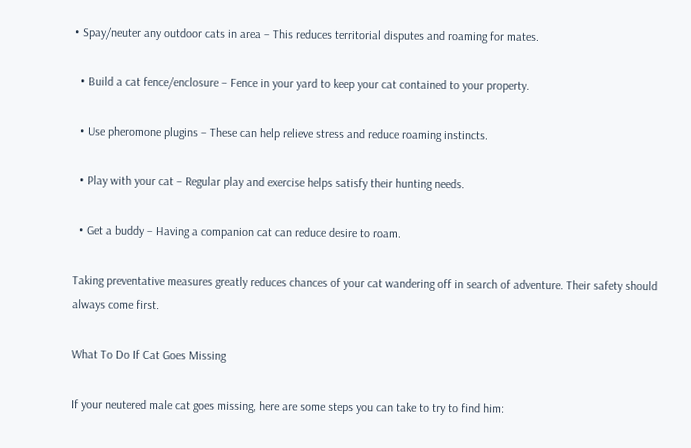• Spay/neuter any outdoor cats in area – This reduces territorial disputes and roaming for mates.

  • Build a cat fence/enclosure – Fence in your yard to keep your cat contained to your property.

  • Use pheromone plugins – These can help relieve stress and reduce roaming instincts.

  • Play with your cat – Regular play and exercise helps satisfy their hunting needs.

  • Get a buddy – Having a companion cat can reduce desire to roam.

Taking preventative measures greatly reduces chances of your cat wandering off in search of adventure. Their safety should always come first.

What To Do If Cat Goes Missing

If your neutered male cat goes missing, here are some steps you can take to try to find him: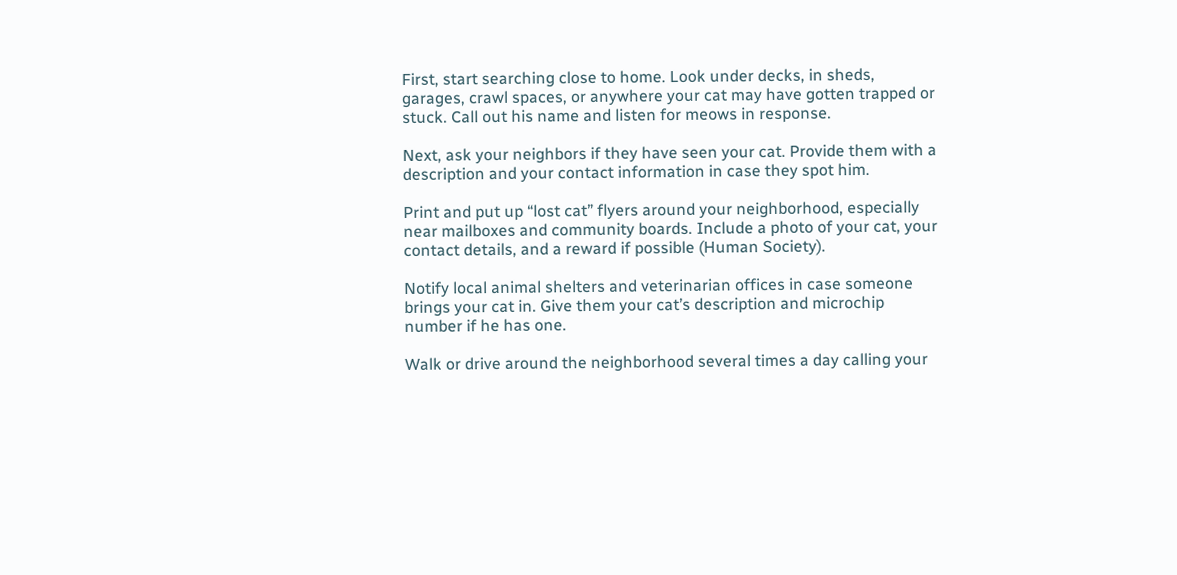First, start searching close to home. Look under decks, in sheds, garages, crawl spaces, or anywhere your cat may have gotten trapped or stuck. Call out his name and listen for meows in response.

Next, ask your neighbors if they have seen your cat. Provide them with a description and your contact information in case they spot him.

Print and put up “lost cat” flyers around your neighborhood, especially near mailboxes and community boards. Include a photo of your cat, your contact details, and a reward if possible (Human Society).

Notify local animal shelters and veterinarian offices in case someone brings your cat in. Give them your cat’s description and microchip number if he has one.

Walk or drive around the neighborhood several times a day calling your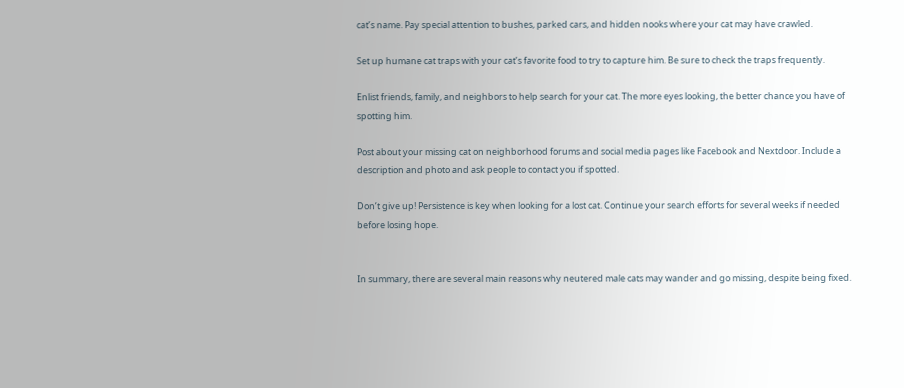cat’s name. Pay special attention to bushes, parked cars, and hidden nooks where your cat may have crawled.

Set up humane cat traps with your cat’s favorite food to try to capture him. Be sure to check the traps frequently.

Enlist friends, family, and neighbors to help search for your cat. The more eyes looking, the better chance you have of spotting him.

Post about your missing cat on neighborhood forums and social media pages like Facebook and Nextdoor. Include a description and photo and ask people to contact you if spotted.

Don’t give up! Persistence is key when looking for a lost cat. Continue your search efforts for several weeks if needed before losing hope.


In summary, there are several main reasons why neutered male cats may wander and go missing, despite being fixed.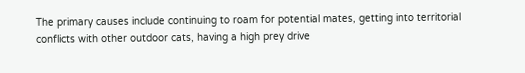The primary causes include continuing to roam for potential mates, getting into territorial conflicts with other outdoor cats, having a high prey drive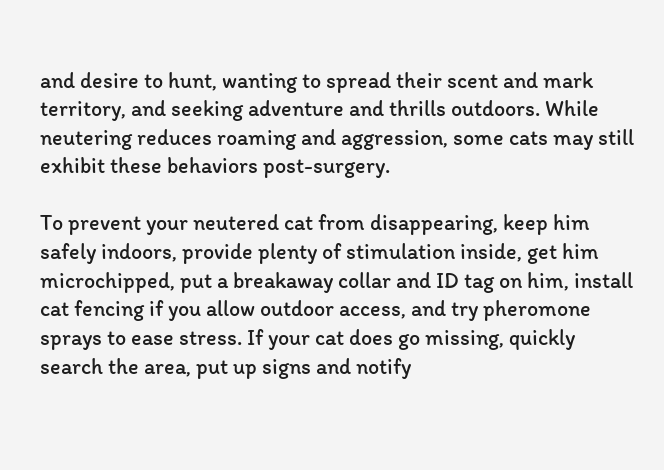and desire to hunt, wanting to spread their scent and mark territory, and seeking adventure and thrills outdoors. While neutering reduces roaming and aggression, some cats may still exhibit these behaviors post-surgery.

To prevent your neutered cat from disappearing, keep him safely indoors, provide plenty of stimulation inside, get him microchipped, put a breakaway collar and ID tag on him, install cat fencing if you allow outdoor access, and try pheromone sprays to ease stress. If your cat does go missing, quickly search the area, put up signs and notify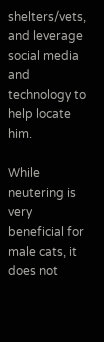shelters/vets, and leverage social media and technology to help locate him.

While neutering is very beneficial for male cats, it does not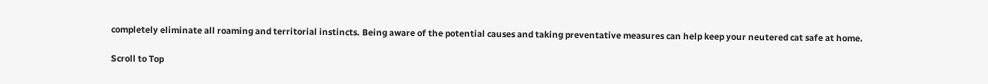completely eliminate all roaming and territorial instincts. Being aware of the potential causes and taking preventative measures can help keep your neutered cat safe at home.

Scroll to Top